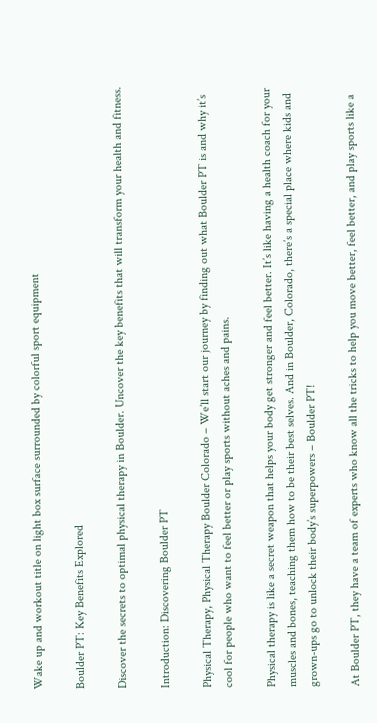Wake up and workout title on light box surface surrounded by colorful sport equipment

Boulder PT: Key Benefits Explored

Discover the secrets to optimal physical therapy in Boulder. Uncover the key benefits that will transform your health and fitness.

Introduction: Discovering Boulder PT

Physical Therapy, Physical Therapy Boulder Colorado – We’ll start our journey by finding out what Boulder PT is and why it’s cool for people who want to feel better or play sports without aches and pains.

Physical therapy is like a secret weapon that helps your body get stronger and feel better. It’s like having a health coach for your muscles and bones, teaching them how to be their best selves. And in Boulder, Colorado, there’s a special place where kids and grown-ups go to unlock their body’s superpowers – Boulder PT!

At Boulder PT, they have a team of experts who know all the tricks to help you move better, feel better, and play sports like a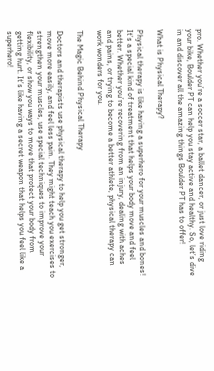pro. Whether you’re a soccer star, a ballet dancer, or just love riding your bike, Boulder PT can help you stay active and healthy. So, let’s dive in and discover all the amazing things Boulder PT has to offer!

What is Physical Therapy?

Physical therapy is like having a superhero for your muscles and bones! It’s a special kind of treatment that helps your body move and feel better. Whether you’re recovering from an injury, dealing with aches and pains, or trying to become a better athlete, physical therapy can work wonders for you.

The Magic Behind Physical Therapy

Doctors and therapists use physical therapy to help you get stronger, move more easily, and feel less pain. They might teach you exercises to strengthen your muscles, use special techniques to improve your flexibility, or show you ways to move that protect your body from getting hurt. It’s like having a secret weapon that helps you feel like a superhero!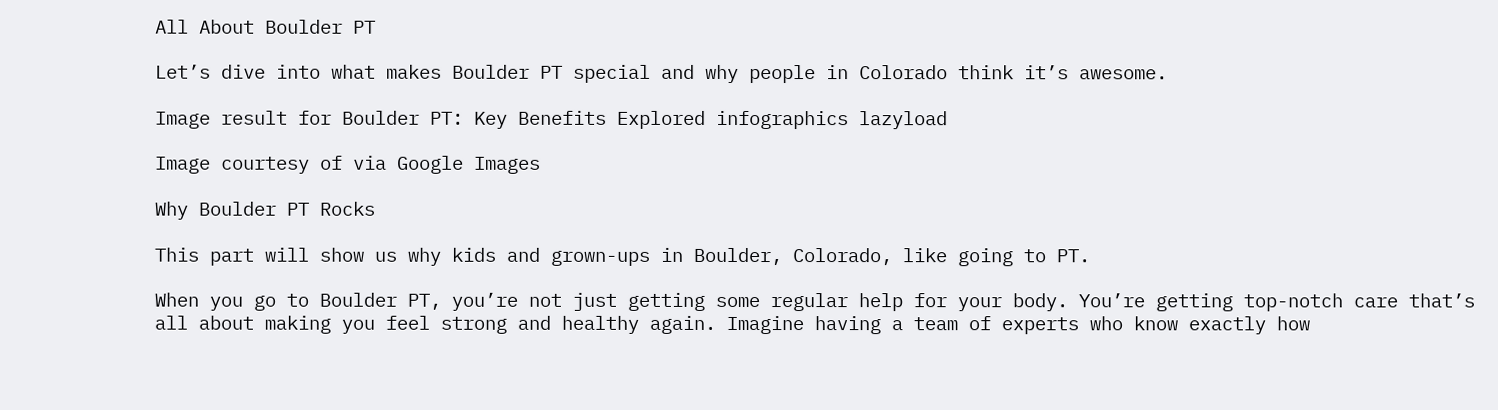All About Boulder PT

Let’s dive into what makes Boulder PT special and why people in Colorado think it’s awesome.

Image result for Boulder PT: Key Benefits Explored infographics lazyload

Image courtesy of via Google Images

Why Boulder PT Rocks

This part will show us why kids and grown-ups in Boulder, Colorado, like going to PT.

When you go to Boulder PT, you’re not just getting some regular help for your body. You’re getting top-notch care that’s all about making you feel strong and healthy again. Imagine having a team of experts who know exactly how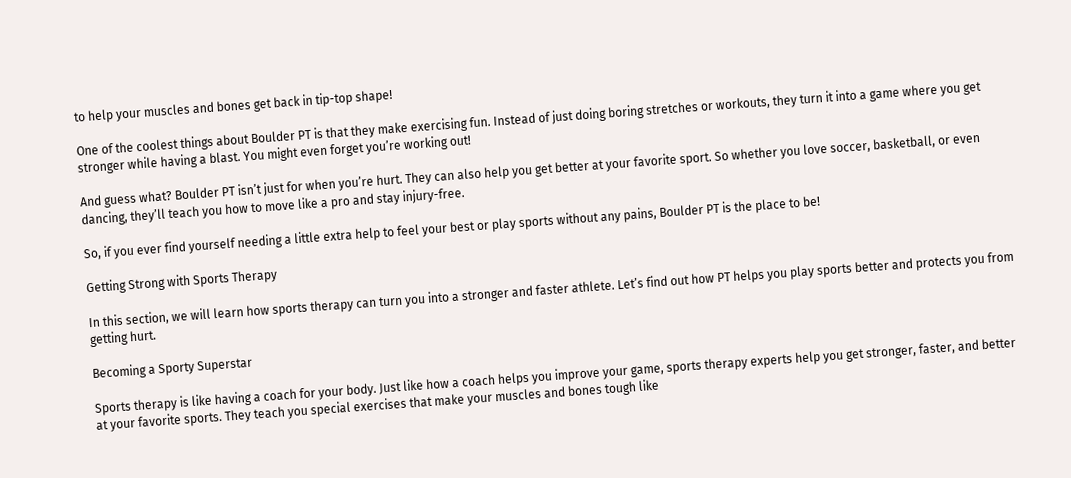to help your muscles and bones get back in tip-top shape!

One of the coolest things about Boulder PT is that they make exercising fun. Instead of just doing boring stretches or workouts, they turn it into a game where you get stronger while having a blast. You might even forget you’re working out!

And guess what? Boulder PT isn’t just for when you’re hurt. They can also help you get better at your favorite sport. So whether you love soccer, basketball, or even dancing, they’ll teach you how to move like a pro and stay injury-free.

So, if you ever find yourself needing a little extra help to feel your best or play sports without any pains, Boulder PT is the place to be!

Getting Strong with Sports Therapy

In this section, we will learn how sports therapy can turn you into a stronger and faster athlete. Let’s find out how PT helps you play sports better and protects you from getting hurt.

Becoming a Sporty Superstar

Sports therapy is like having a coach for your body. Just like how a coach helps you improve your game, sports therapy experts help you get stronger, faster, and better at your favorite sports. They teach you special exercises that make your muscles and bones tough like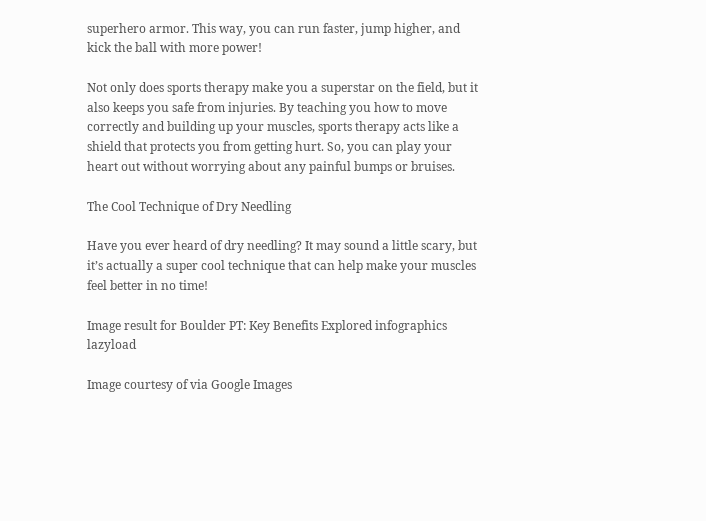superhero armor. This way, you can run faster, jump higher, and kick the ball with more power!

Not only does sports therapy make you a superstar on the field, but it also keeps you safe from injuries. By teaching you how to move correctly and building up your muscles, sports therapy acts like a shield that protects you from getting hurt. So, you can play your heart out without worrying about any painful bumps or bruises.

The Cool Technique of Dry Needling

Have you ever heard of dry needling? It may sound a little scary, but it’s actually a super cool technique that can help make your muscles feel better in no time!

Image result for Boulder PT: Key Benefits Explored infographics lazyload

Image courtesy of via Google Images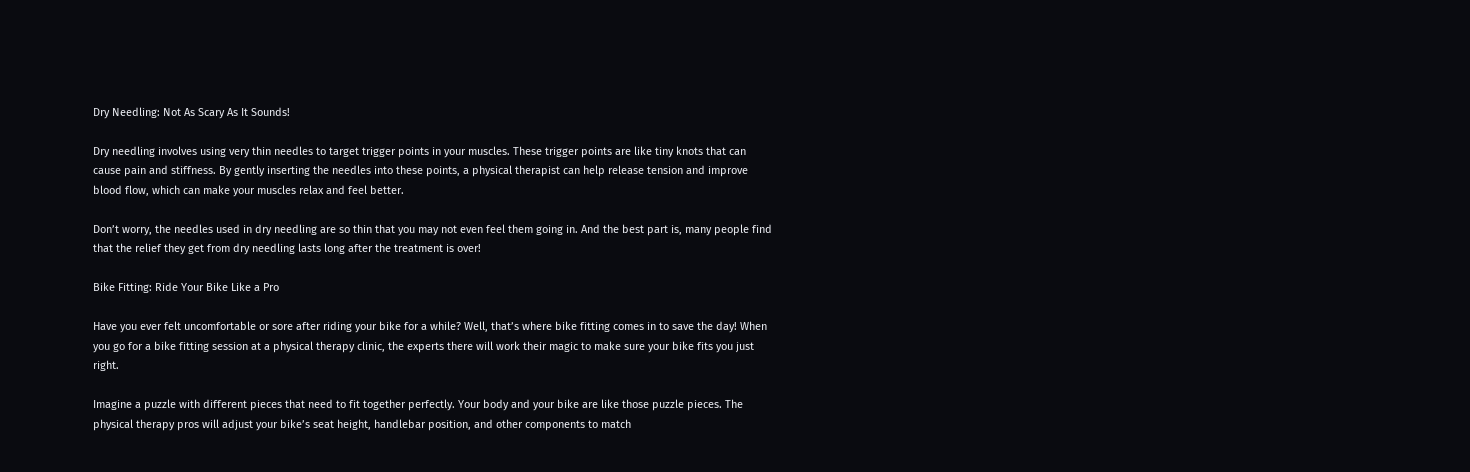Dry Needling: Not As Scary As It Sounds!

Dry needling involves using very thin needles to target trigger points in your muscles. These trigger points are like tiny knots that can cause pain and stiffness. By gently inserting the needles into these points, a physical therapist can help release tension and improve blood flow, which can make your muscles relax and feel better.

Don’t worry, the needles used in dry needling are so thin that you may not even feel them going in. And the best part is, many people find that the relief they get from dry needling lasts long after the treatment is over!

Bike Fitting: Ride Your Bike Like a Pro

Have you ever felt uncomfortable or sore after riding your bike for a while? Well, that’s where bike fitting comes in to save the day! When you go for a bike fitting session at a physical therapy clinic, the experts there will work their magic to make sure your bike fits you just right.

Imagine a puzzle with different pieces that need to fit together perfectly. Your body and your bike are like those puzzle pieces. The physical therapy pros will adjust your bike’s seat height, handlebar position, and other components to match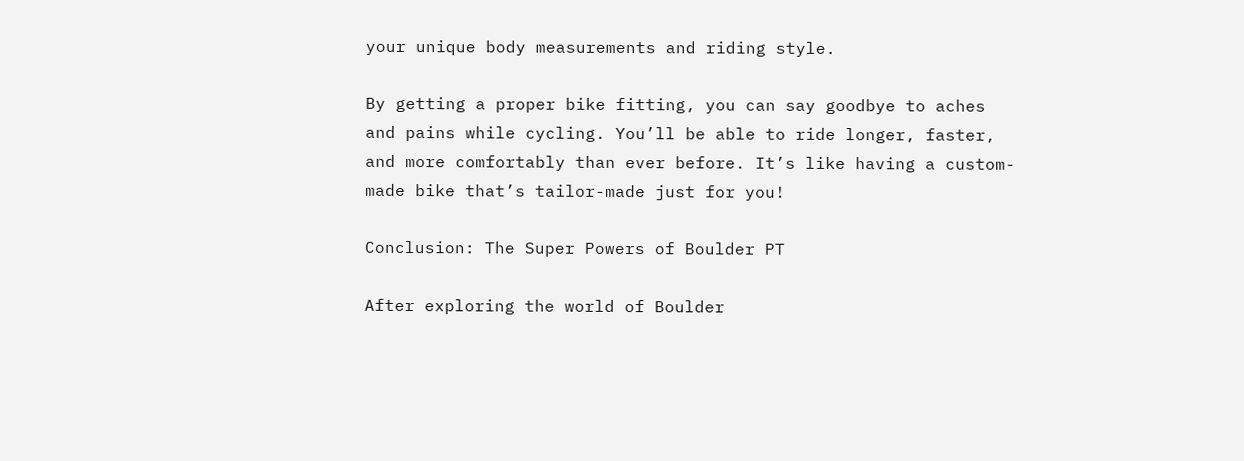your unique body measurements and riding style.

By getting a proper bike fitting, you can say goodbye to aches and pains while cycling. You’ll be able to ride longer, faster, and more comfortably than ever before. It’s like having a custom-made bike that’s tailor-made just for you!

Conclusion: The Super Powers of Boulder PT

After exploring the world of Boulder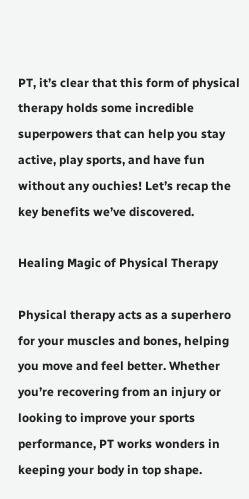PT, it’s clear that this form of physical therapy holds some incredible superpowers that can help you stay active, play sports, and have fun without any ouchies! Let’s recap the key benefits we’ve discovered.

Healing Magic of Physical Therapy

Physical therapy acts as a superhero for your muscles and bones, helping you move and feel better. Whether you’re recovering from an injury or looking to improve your sports performance, PT works wonders in keeping your body in top shape.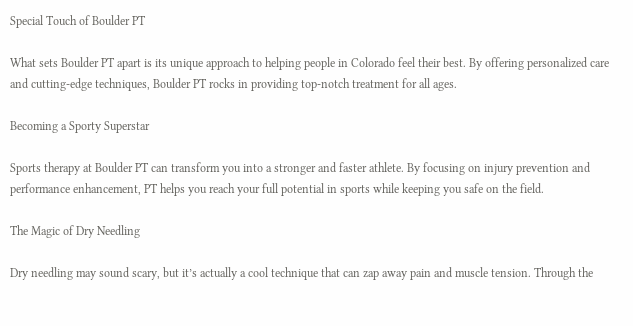Special Touch of Boulder PT

What sets Boulder PT apart is its unique approach to helping people in Colorado feel their best. By offering personalized care and cutting-edge techniques, Boulder PT rocks in providing top-notch treatment for all ages.

Becoming a Sporty Superstar

Sports therapy at Boulder PT can transform you into a stronger and faster athlete. By focusing on injury prevention and performance enhancement, PT helps you reach your full potential in sports while keeping you safe on the field.

The Magic of Dry Needling

Dry needling may sound scary, but it’s actually a cool technique that can zap away pain and muscle tension. Through the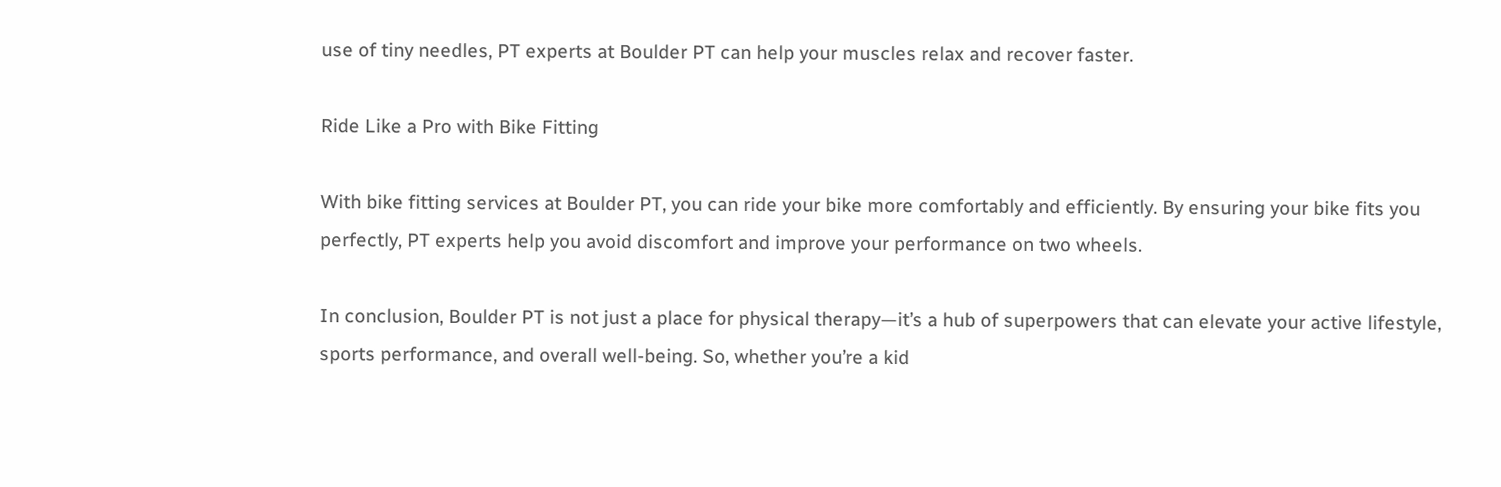use of tiny needles, PT experts at Boulder PT can help your muscles relax and recover faster.

Ride Like a Pro with Bike Fitting

With bike fitting services at Boulder PT, you can ride your bike more comfortably and efficiently. By ensuring your bike fits you perfectly, PT experts help you avoid discomfort and improve your performance on two wheels.

In conclusion, Boulder PT is not just a place for physical therapy—it’s a hub of superpowers that can elevate your active lifestyle, sports performance, and overall well-being. So, whether you’re a kid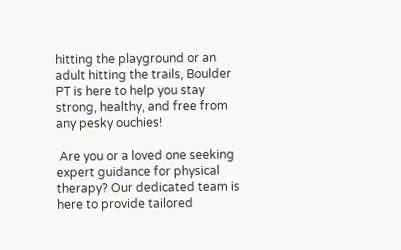hitting the playground or an adult hitting the trails, Boulder PT is here to help you stay strong, healthy, and free from any pesky ouchies!

 Are you or a loved one seeking expert guidance for physical therapy? Our dedicated team is here to provide tailored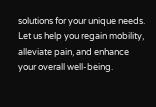solutions for your unique needs. Let us help you regain mobility, alleviate pain, and enhance your overall well-being.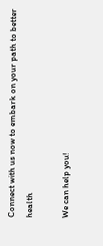Connect with us now to embark on your path to better health

We can help you!